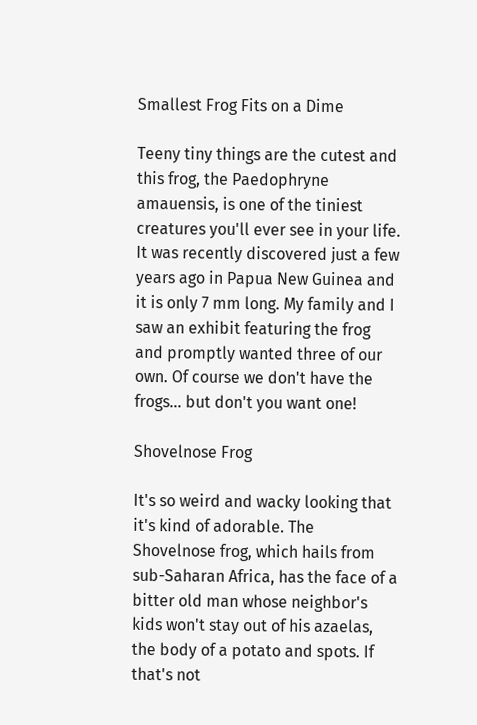Smallest Frog Fits on a Dime

Teeny tiny things are the cutest and this frog, the Paedophryne amauensis, is one of the tiniest creatures you'll ever see in your life. It was recently discovered just a few years ago in Papua New Guinea and it is only 7 mm long. My family and I saw an exhibit featuring the frog and promptly wanted three of our own. Of course we don't have the frogs... but don't you want one!

Shovelnose Frog

It's so weird and wacky looking that it's kind of adorable. The Shovelnose frog, which hails from sub-Saharan Africa, has the face of a bitter old man whose neighbor's kids won't stay out of his azaelas, the body of a potato and spots. If that's not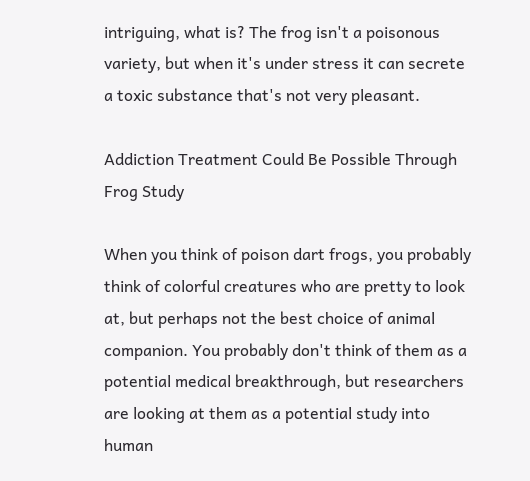intriguing, what is? The frog isn't a poisonous variety, but when it's under stress it can secrete a toxic substance that's not very pleasant.

Addiction Treatment Could Be Possible Through Frog Study

When you think of poison dart frogs, you probably think of colorful creatures who are pretty to look at, but perhaps not the best choice of animal companion. You probably don't think of them as a potential medical breakthrough, but researchers are looking at them as a potential study into human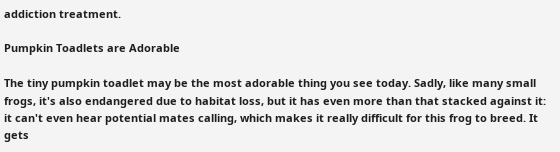addiction treatment.

Pumpkin Toadlets are Adorable

The tiny pumpkin toadlet may be the most adorable thing you see today. Sadly, like many small frogs, it's also endangered due to habitat loss, but it has even more than that stacked against it: it can't even hear potential mates calling, which makes it really difficult for this frog to breed. It gets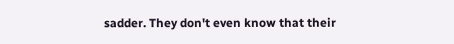sadder. They don't even know that their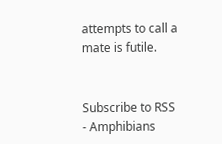attempts to call a mate is futile.


Subscribe to RSS - Amphibians